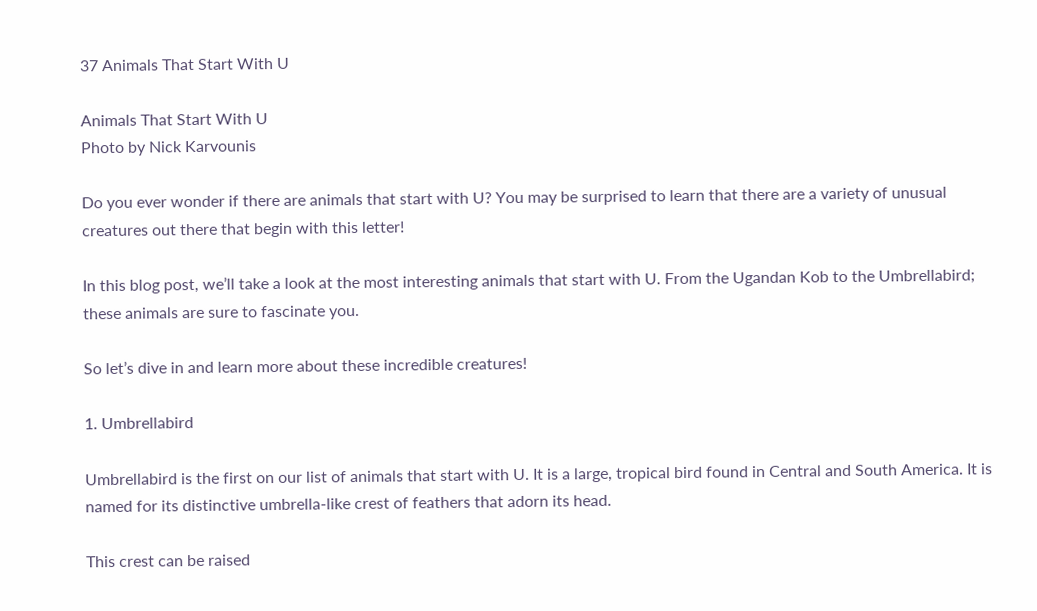37 Animals That Start With U

Animals That Start With U
Photo by Nick Karvounis

Do you ever wonder if there are animals that start with U? You may be surprised to learn that there are a variety of unusual creatures out there that begin with this letter!

In this blog post, we’ll take a look at the most interesting animals that start with U. From the Ugandan Kob to the Umbrellabird; these animals are sure to fascinate you.

So let’s dive in and learn more about these incredible creatures!

1. Umbrellabird

Umbrellabird is the first on our list of animals that start with U. It is a large, tropical bird found in Central and South America. It is named for its distinctive umbrella-like crest of feathers that adorn its head.

This crest can be raised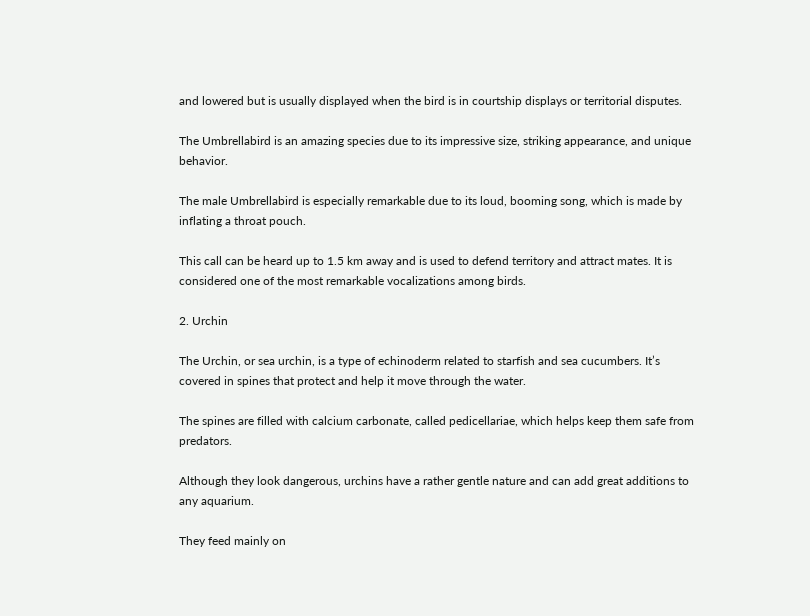and lowered but is usually displayed when the bird is in courtship displays or territorial disputes.

The Umbrellabird is an amazing species due to its impressive size, striking appearance, and unique behavior.

The male Umbrellabird is especially remarkable due to its loud, booming song, which is made by inflating a throat pouch.

This call can be heard up to 1.5 km away and is used to defend territory and attract mates. It is considered one of the most remarkable vocalizations among birds.

2. Urchin

The Urchin, or sea urchin, is a type of echinoderm related to starfish and sea cucumbers. It’s covered in spines that protect and help it move through the water.

The spines are filled with calcium carbonate, called pedicellariae, which helps keep them safe from predators.

Although they look dangerous, urchins have a rather gentle nature and can add great additions to any aquarium.

They feed mainly on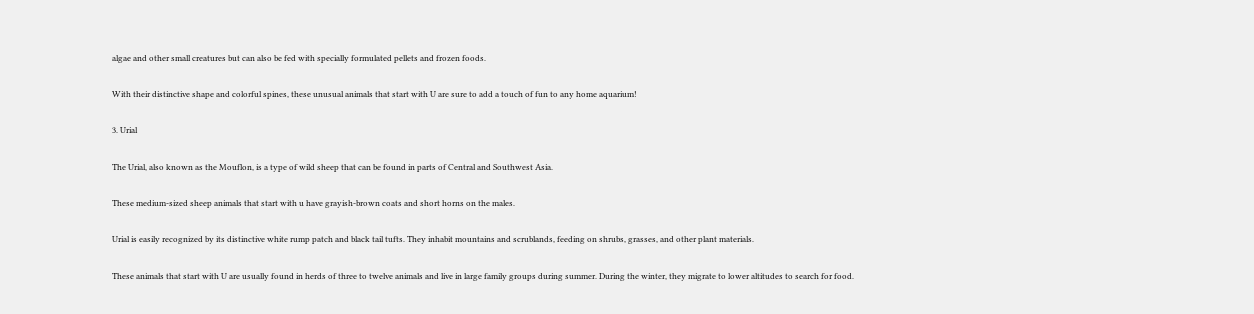algae and other small creatures but can also be fed with specially formulated pellets and frozen foods.

With their distinctive shape and colorful spines, these unusual animals that start with U are sure to add a touch of fun to any home aquarium!

3. Urial

The Urial, also known as the Mouflon, is a type of wild sheep that can be found in parts of Central and Southwest Asia.

These medium-sized sheep animals that start with u have grayish-brown coats and short horns on the males.

Urial is easily recognized by its distinctive white rump patch and black tail tufts. They inhabit mountains and scrublands, feeding on shrubs, grasses, and other plant materials.

These animals that start with U are usually found in herds of three to twelve animals and live in large family groups during summer. During the winter, they migrate to lower altitudes to search for food.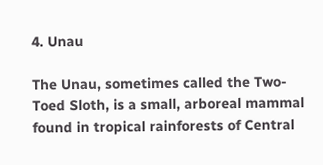4. Unau

The Unau, sometimes called the Two-Toed Sloth, is a small, arboreal mammal found in tropical rainforests of Central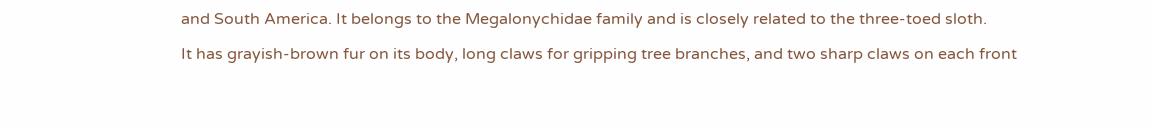and South America. It belongs to the Megalonychidae family and is closely related to the three-toed sloth.

It has grayish-brown fur on its body, long claws for gripping tree branches, and two sharp claws on each front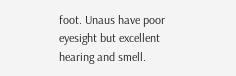foot. Unaus have poor eyesight but excellent hearing and smell.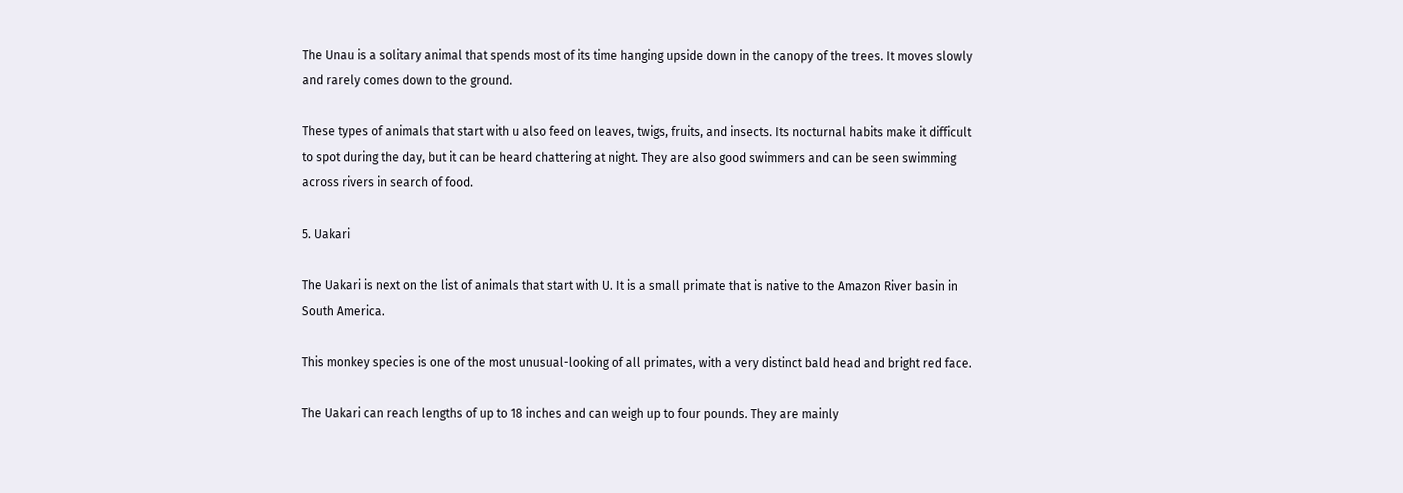The Unau is a solitary animal that spends most of its time hanging upside down in the canopy of the trees. It moves slowly and rarely comes down to the ground.

These types of animals that start with u also feed on leaves, twigs, fruits, and insects. Its nocturnal habits make it difficult to spot during the day, but it can be heard chattering at night. They are also good swimmers and can be seen swimming across rivers in search of food.

5. Uakari

The Uakari is next on the list of animals that start with U. It is a small primate that is native to the Amazon River basin in South America.

This monkey species is one of the most unusual-looking of all primates, with a very distinct bald head and bright red face.

The Uakari can reach lengths of up to 18 inches and can weigh up to four pounds. They are mainly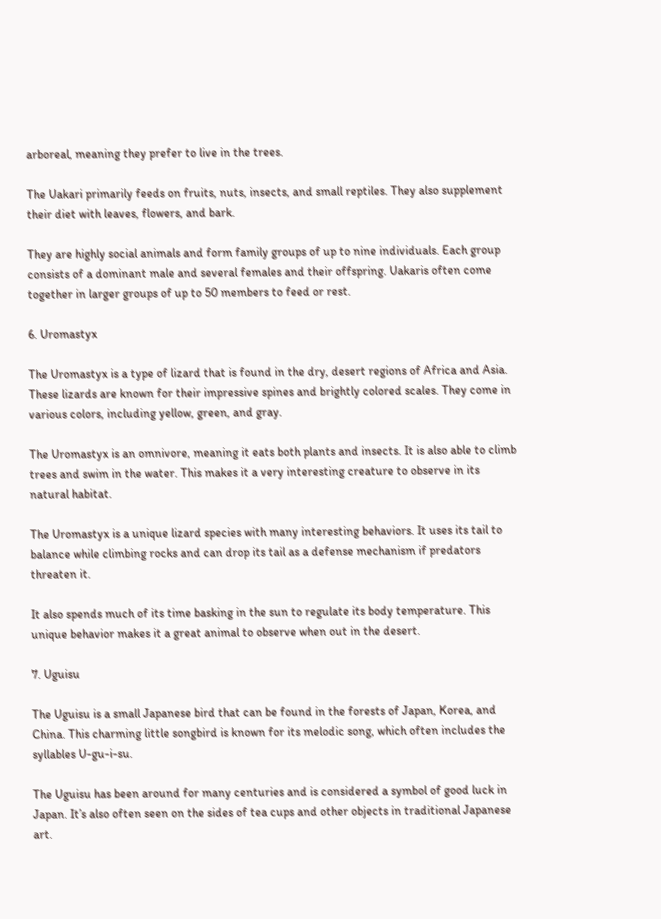arboreal, meaning they prefer to live in the trees.

The Uakari primarily feeds on fruits, nuts, insects, and small reptiles. They also supplement their diet with leaves, flowers, and bark.

They are highly social animals and form family groups of up to nine individuals. Each group consists of a dominant male and several females and their offspring. Uakaris often come together in larger groups of up to 50 members to feed or rest.

6. Uromastyx

The Uromastyx is a type of lizard that is found in the dry, desert regions of Africa and Asia. These lizards are known for their impressive spines and brightly colored scales. They come in various colors, including yellow, green, and gray.

The Uromastyx is an omnivore, meaning it eats both plants and insects. It is also able to climb trees and swim in the water. This makes it a very interesting creature to observe in its natural habitat.

The Uromastyx is a unique lizard species with many interesting behaviors. It uses its tail to balance while climbing rocks and can drop its tail as a defense mechanism if predators threaten it.

It also spends much of its time basking in the sun to regulate its body temperature. This unique behavior makes it a great animal to observe when out in the desert.

7. Uguisu

The Uguisu is a small Japanese bird that can be found in the forests of Japan, Korea, and China. This charming little songbird is known for its melodic song, which often includes the syllables U-gu-i-su.

The Uguisu has been around for many centuries and is considered a symbol of good luck in Japan. It’s also often seen on the sides of tea cups and other objects in traditional Japanese art.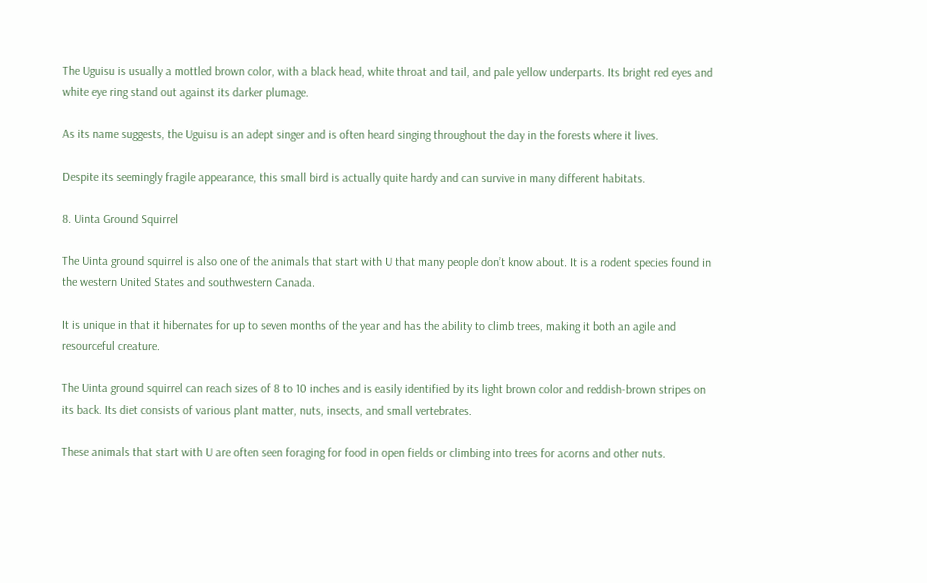The Uguisu is usually a mottled brown color, with a black head, white throat and tail, and pale yellow underparts. Its bright red eyes and white eye ring stand out against its darker plumage.

As its name suggests, the Uguisu is an adept singer and is often heard singing throughout the day in the forests where it lives.

Despite its seemingly fragile appearance, this small bird is actually quite hardy and can survive in many different habitats.

8. Uinta Ground Squirrel

The Uinta ground squirrel is also one of the animals that start with U that many people don’t know about. It is a rodent species found in the western United States and southwestern Canada.

It is unique in that it hibernates for up to seven months of the year and has the ability to climb trees, making it both an agile and resourceful creature.

The Uinta ground squirrel can reach sizes of 8 to 10 inches and is easily identified by its light brown color and reddish-brown stripes on its back. Its diet consists of various plant matter, nuts, insects, and small vertebrates.

These animals that start with U are often seen foraging for food in open fields or climbing into trees for acorns and other nuts.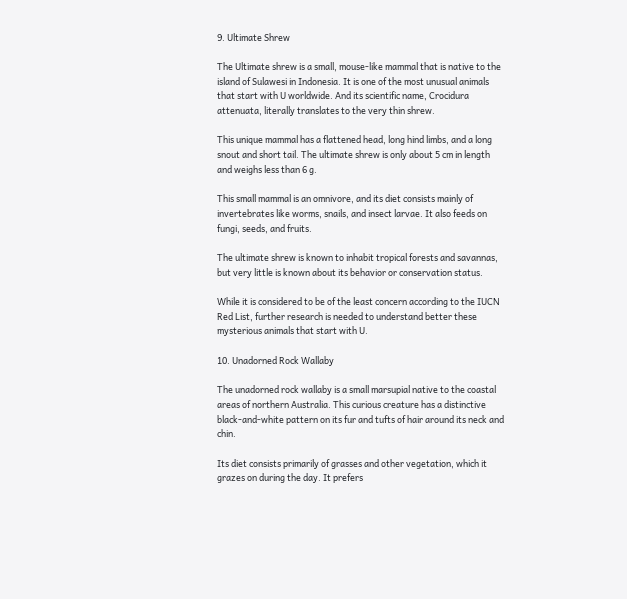9. Ultimate Shrew

The Ultimate shrew is a small, mouse-like mammal that is native to the island of Sulawesi in Indonesia. It is one of the most unusual animals that start with U worldwide. And its scientific name, Crocidura attenuata, literally translates to the very thin shrew.

This unique mammal has a flattened head, long hind limbs, and a long snout and short tail. The ultimate shrew is only about 5 cm in length and weighs less than 6 g.

This small mammal is an omnivore, and its diet consists mainly of invertebrates like worms, snails, and insect larvae. It also feeds on fungi, seeds, and fruits.

The ultimate shrew is known to inhabit tropical forests and savannas, but very little is known about its behavior or conservation status.

While it is considered to be of the least concern according to the IUCN Red List, further research is needed to understand better these mysterious animals that start with U.

10. Unadorned Rock Wallaby

The unadorned rock wallaby is a small marsupial native to the coastal areas of northern Australia. This curious creature has a distinctive black-and-white pattern on its fur and tufts of hair around its neck and chin.

Its diet consists primarily of grasses and other vegetation, which it grazes on during the day. It prefers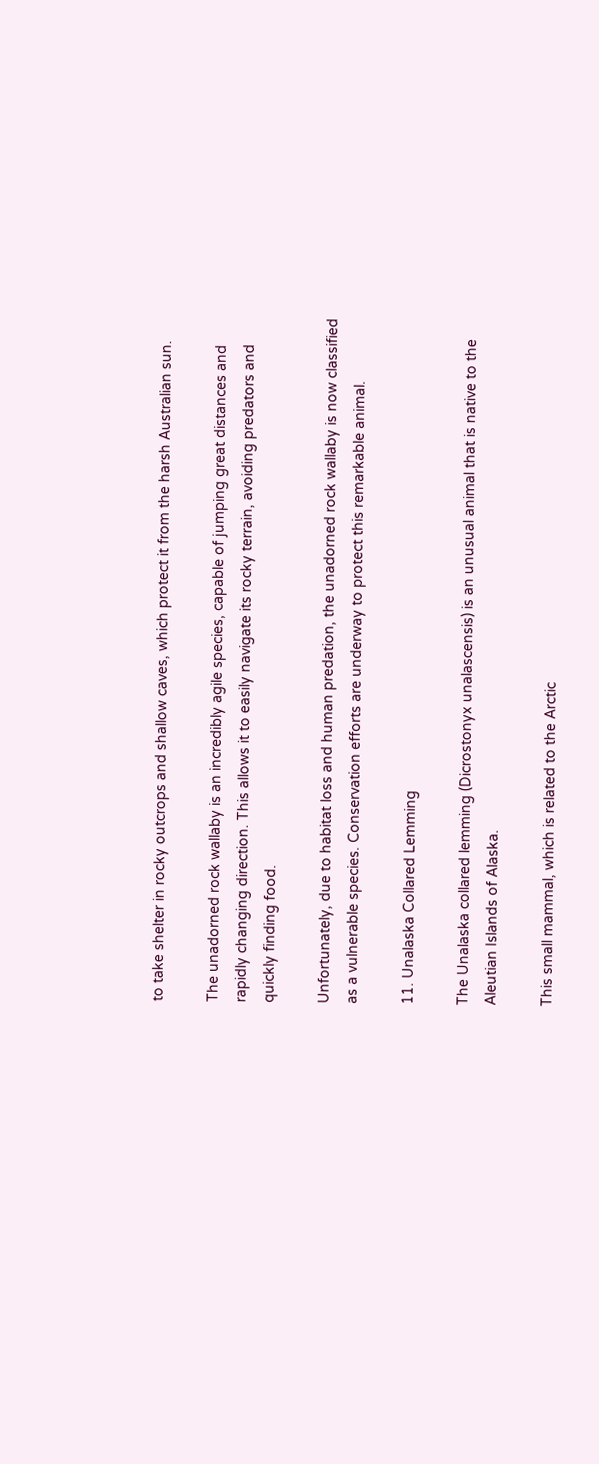to take shelter in rocky outcrops and shallow caves, which protect it from the harsh Australian sun.

The unadorned rock wallaby is an incredibly agile species, capable of jumping great distances and rapidly changing direction. This allows it to easily navigate its rocky terrain, avoiding predators and quickly finding food.

Unfortunately, due to habitat loss and human predation, the unadorned rock wallaby is now classified as a vulnerable species. Conservation efforts are underway to protect this remarkable animal.

11. Unalaska Collared Lemming

The Unalaska collared lemming (Dicrostonyx unalascensis) is an unusual animal that is native to the Aleutian Islands of Alaska.

This small mammal, which is related to the Arctic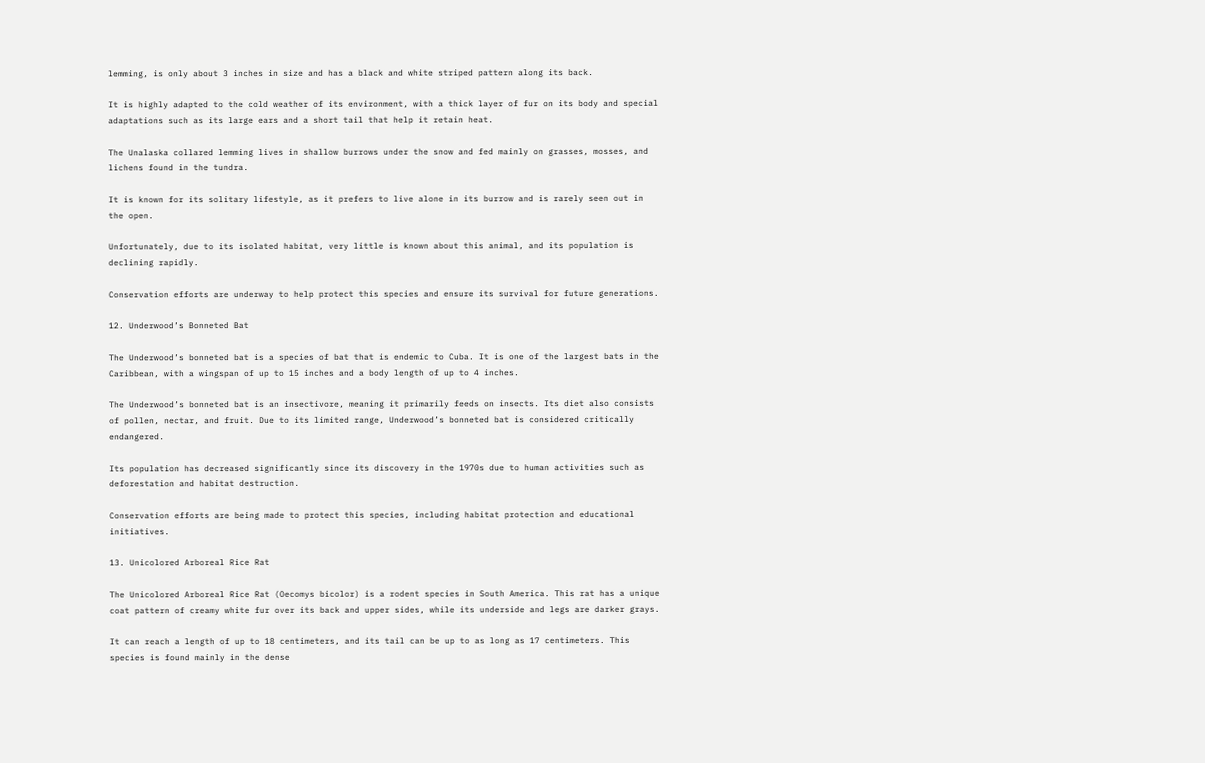lemming, is only about 3 inches in size and has a black and white striped pattern along its back.

It is highly adapted to the cold weather of its environment, with a thick layer of fur on its body and special adaptations such as its large ears and a short tail that help it retain heat.

The Unalaska collared lemming lives in shallow burrows under the snow and fed mainly on grasses, mosses, and lichens found in the tundra.

It is known for its solitary lifestyle, as it prefers to live alone in its burrow and is rarely seen out in the open.

Unfortunately, due to its isolated habitat, very little is known about this animal, and its population is declining rapidly.

Conservation efforts are underway to help protect this species and ensure its survival for future generations.

12. Underwood’s Bonneted Bat

The Underwood’s bonneted bat is a species of bat that is endemic to Cuba. It is one of the largest bats in the Caribbean, with a wingspan of up to 15 inches and a body length of up to 4 inches.

The Underwood’s bonneted bat is an insectivore, meaning it primarily feeds on insects. Its diet also consists of pollen, nectar, and fruit. Due to its limited range, Underwood’s bonneted bat is considered critically endangered.

Its population has decreased significantly since its discovery in the 1970s due to human activities such as deforestation and habitat destruction.

Conservation efforts are being made to protect this species, including habitat protection and educational initiatives.

13. Unicolored Arboreal Rice Rat

The Unicolored Arboreal Rice Rat (Oecomys bicolor) is a rodent species in South America. This rat has a unique coat pattern of creamy white fur over its back and upper sides, while its underside and legs are darker grays.

It can reach a length of up to 18 centimeters, and its tail can be up to as long as 17 centimeters. This species is found mainly in the dense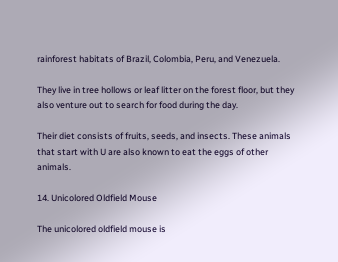rainforest habitats of Brazil, Colombia, Peru, and Venezuela.

They live in tree hollows or leaf litter on the forest floor, but they also venture out to search for food during the day.

Their diet consists of fruits, seeds, and insects. These animals that start with U are also known to eat the eggs of other animals.

14. Unicolored Oldfield Mouse

The unicolored oldfield mouse is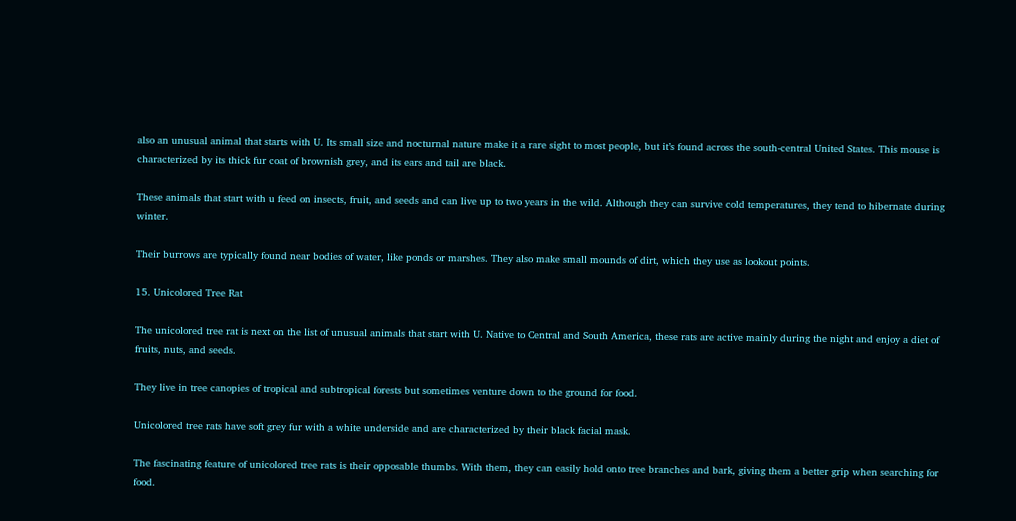also an unusual animal that starts with U. Its small size and nocturnal nature make it a rare sight to most people, but it’s found across the south-central United States. This mouse is characterized by its thick fur coat of brownish grey, and its ears and tail are black.

These animals that start with u feed on insects, fruit, and seeds and can live up to two years in the wild. Although they can survive cold temperatures, they tend to hibernate during winter.

Their burrows are typically found near bodies of water, like ponds or marshes. They also make small mounds of dirt, which they use as lookout points.

15. Unicolored Tree Rat

The unicolored tree rat is next on the list of unusual animals that start with U. Native to Central and South America, these rats are active mainly during the night and enjoy a diet of fruits, nuts, and seeds.

They live in tree canopies of tropical and subtropical forests but sometimes venture down to the ground for food.

Unicolored tree rats have soft grey fur with a white underside and are characterized by their black facial mask.

The fascinating feature of unicolored tree rats is their opposable thumbs. With them, they can easily hold onto tree branches and bark, giving them a better grip when searching for food.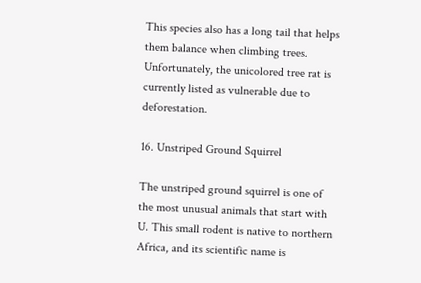This species also has a long tail that helps them balance when climbing trees. Unfortunately, the unicolored tree rat is currently listed as vulnerable due to deforestation.

16. Unstriped Ground Squirrel

The unstriped ground squirrel is one of the most unusual animals that start with U. This small rodent is native to northern Africa, and its scientific name is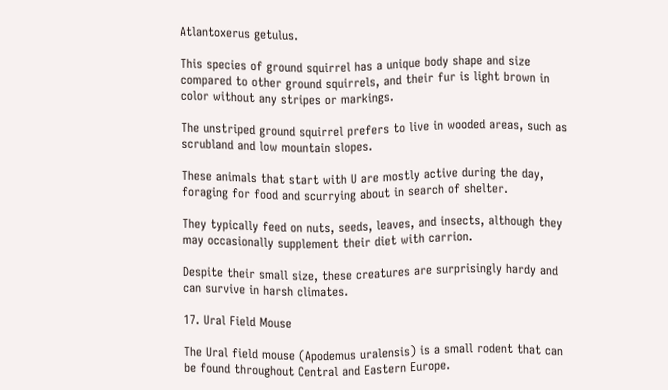Atlantoxerus getulus.

This species of ground squirrel has a unique body shape and size compared to other ground squirrels, and their fur is light brown in color without any stripes or markings.

The unstriped ground squirrel prefers to live in wooded areas, such as scrubland and low mountain slopes.

These animals that start with U are mostly active during the day, foraging for food and scurrying about in search of shelter.

They typically feed on nuts, seeds, leaves, and insects, although they may occasionally supplement their diet with carrion.

Despite their small size, these creatures are surprisingly hardy and can survive in harsh climates.

17. Ural Field Mouse

The Ural field mouse (Apodemus uralensis) is a small rodent that can be found throughout Central and Eastern Europe.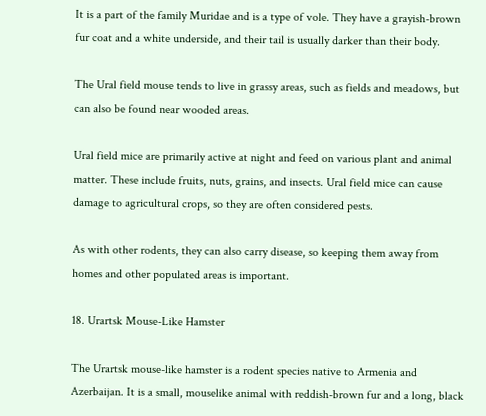It is a part of the family Muridae and is a type of vole. They have a grayish-brown fur coat and a white underside, and their tail is usually darker than their body.

The Ural field mouse tends to live in grassy areas, such as fields and meadows, but can also be found near wooded areas.

Ural field mice are primarily active at night and feed on various plant and animal matter. These include fruits, nuts, grains, and insects. Ural field mice can cause damage to agricultural crops, so they are often considered pests.

As with other rodents, they can also carry disease, so keeping them away from homes and other populated areas is important.

18. Urartsk Mouse-Like Hamster

The Urartsk mouse-like hamster is a rodent species native to Armenia and Azerbaijan. It is a small, mouselike animal with reddish-brown fur and a long, black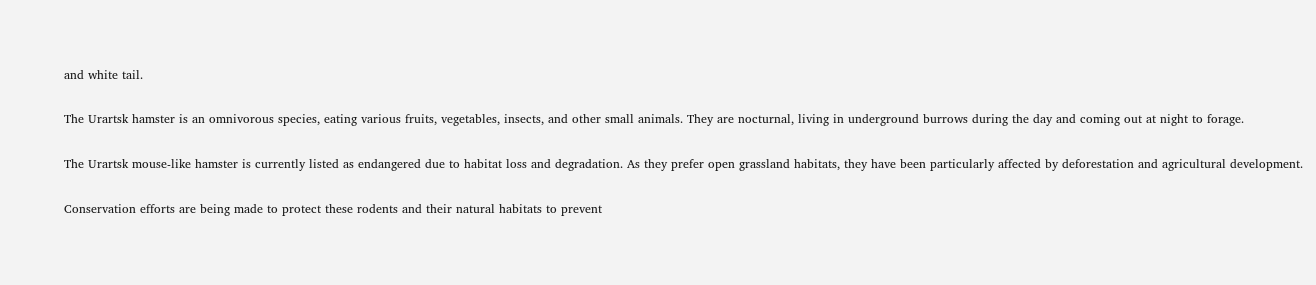and white tail.

The Urartsk hamster is an omnivorous species, eating various fruits, vegetables, insects, and other small animals. They are nocturnal, living in underground burrows during the day and coming out at night to forage.

The Urartsk mouse-like hamster is currently listed as endangered due to habitat loss and degradation. As they prefer open grassland habitats, they have been particularly affected by deforestation and agricultural development.

Conservation efforts are being made to protect these rodents and their natural habitats to prevent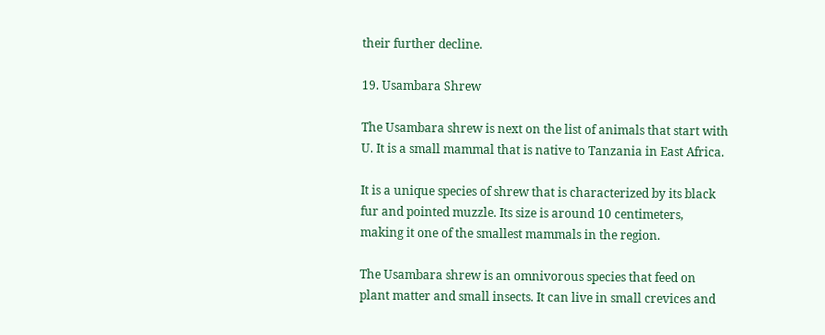their further decline.

19. Usambara Shrew

The Usambara shrew is next on the list of animals that start with U. It is a small mammal that is native to Tanzania in East Africa.

It is a unique species of shrew that is characterized by its black fur and pointed muzzle. Its size is around 10 centimeters, making it one of the smallest mammals in the region.

The Usambara shrew is an omnivorous species that feed on plant matter and small insects. It can live in small crevices and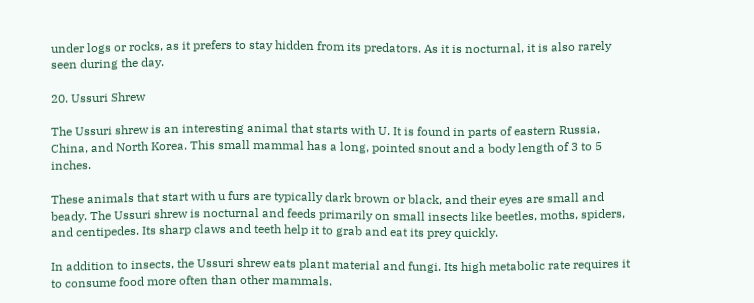under logs or rocks, as it prefers to stay hidden from its predators. As it is nocturnal, it is also rarely seen during the day.

20. Ussuri Shrew

The Ussuri shrew is an interesting animal that starts with U. It is found in parts of eastern Russia, China, and North Korea. This small mammal has a long, pointed snout and a body length of 3 to 5 inches.

These animals that start with u furs are typically dark brown or black, and their eyes are small and beady. The Ussuri shrew is nocturnal and feeds primarily on small insects like beetles, moths, spiders, and centipedes. Its sharp claws and teeth help it to grab and eat its prey quickly.

In addition to insects, the Ussuri shrew eats plant material and fungi. Its high metabolic rate requires it to consume food more often than other mammals.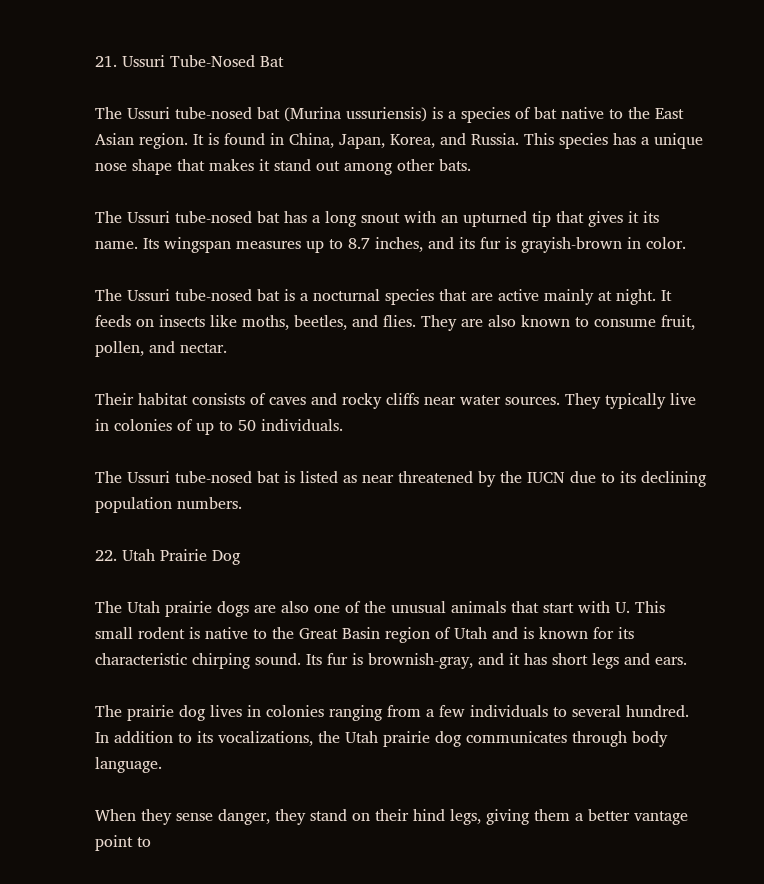21. Ussuri Tube-Nosed Bat

The Ussuri tube-nosed bat (Murina ussuriensis) is a species of bat native to the East Asian region. It is found in China, Japan, Korea, and Russia. This species has a unique nose shape that makes it stand out among other bats.

The Ussuri tube-nosed bat has a long snout with an upturned tip that gives it its name. Its wingspan measures up to 8.7 inches, and its fur is grayish-brown in color.

The Ussuri tube-nosed bat is a nocturnal species that are active mainly at night. It feeds on insects like moths, beetles, and flies. They are also known to consume fruit, pollen, and nectar.

Their habitat consists of caves and rocky cliffs near water sources. They typically live in colonies of up to 50 individuals.

The Ussuri tube-nosed bat is listed as near threatened by the IUCN due to its declining population numbers.

22. Utah Prairie Dog

The Utah prairie dogs are also one of the unusual animals that start with U. This small rodent is native to the Great Basin region of Utah and is known for its characteristic chirping sound. Its fur is brownish-gray, and it has short legs and ears.

The prairie dog lives in colonies ranging from a few individuals to several hundred. In addition to its vocalizations, the Utah prairie dog communicates through body language.

When they sense danger, they stand on their hind legs, giving them a better vantage point to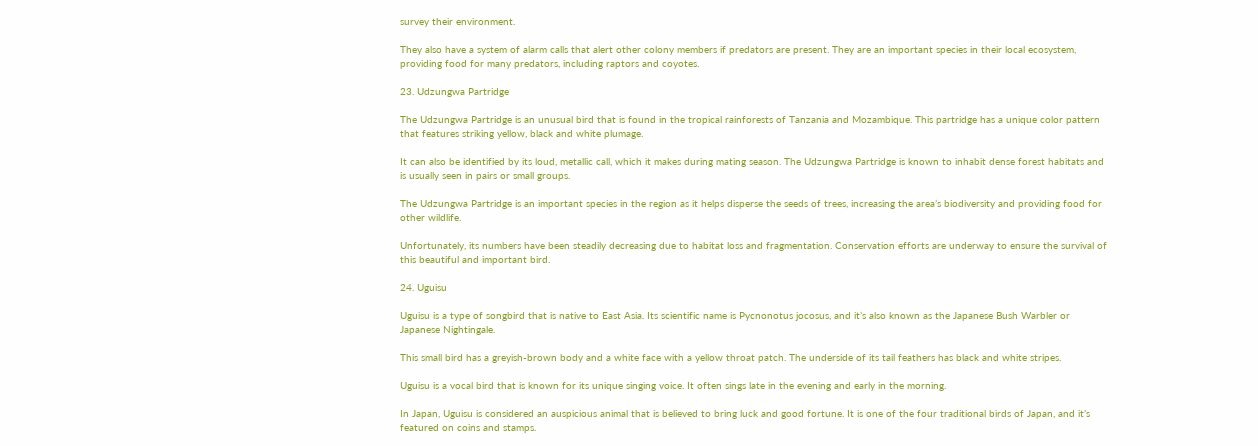survey their environment.

They also have a system of alarm calls that alert other colony members if predators are present. They are an important species in their local ecosystem, providing food for many predators, including raptors and coyotes.

23. Udzungwa Partridge

The Udzungwa Partridge is an unusual bird that is found in the tropical rainforests of Tanzania and Mozambique. This partridge has a unique color pattern that features striking yellow, black and white plumage.

It can also be identified by its loud, metallic call, which it makes during mating season. The Udzungwa Partridge is known to inhabit dense forest habitats and is usually seen in pairs or small groups.

The Udzungwa Partridge is an important species in the region as it helps disperse the seeds of trees, increasing the area’s biodiversity and providing food for other wildlife.

Unfortunately, its numbers have been steadily decreasing due to habitat loss and fragmentation. Conservation efforts are underway to ensure the survival of this beautiful and important bird.

24. Uguisu

Uguisu is a type of songbird that is native to East Asia. Its scientific name is Pycnonotus jocosus, and it’s also known as the Japanese Bush Warbler or Japanese Nightingale.

This small bird has a greyish-brown body and a white face with a yellow throat patch. The underside of its tail feathers has black and white stripes.

Uguisu is a vocal bird that is known for its unique singing voice. It often sings late in the evening and early in the morning.

In Japan, Uguisu is considered an auspicious animal that is believed to bring luck and good fortune. It is one of the four traditional birds of Japan, and it’s featured on coins and stamps.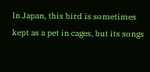In Japan, this bird is sometimes kept as a pet in cages, but its songs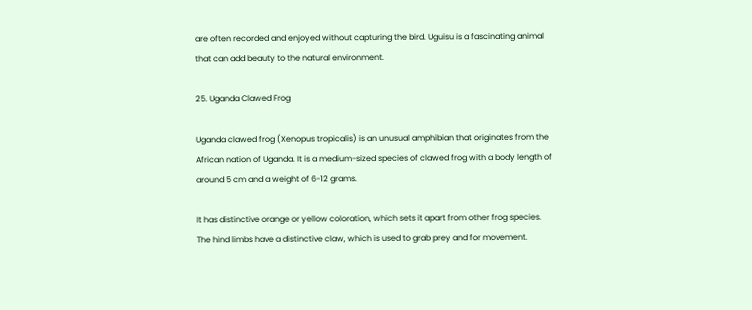are often recorded and enjoyed without capturing the bird. Uguisu is a fascinating animal that can add beauty to the natural environment.

25. Uganda Clawed Frog

Uganda clawed frog (Xenopus tropicalis) is an unusual amphibian that originates from the African nation of Uganda. It is a medium-sized species of clawed frog with a body length of around 5 cm and a weight of 6-12 grams.

It has distinctive orange or yellow coloration, which sets it apart from other frog species. The hind limbs have a distinctive claw, which is used to grab prey and for movement.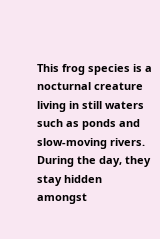This frog species is a nocturnal creature living in still waters such as ponds and slow-moving rivers. During the day, they stay hidden amongst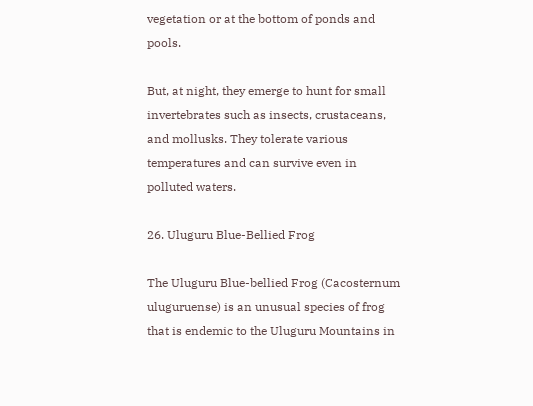vegetation or at the bottom of ponds and pools.

But, at night, they emerge to hunt for small invertebrates such as insects, crustaceans, and mollusks. They tolerate various temperatures and can survive even in polluted waters.

26. Uluguru Blue-Bellied Frog

The Uluguru Blue-bellied Frog (Cacosternum uluguruense) is an unusual species of frog that is endemic to the Uluguru Mountains in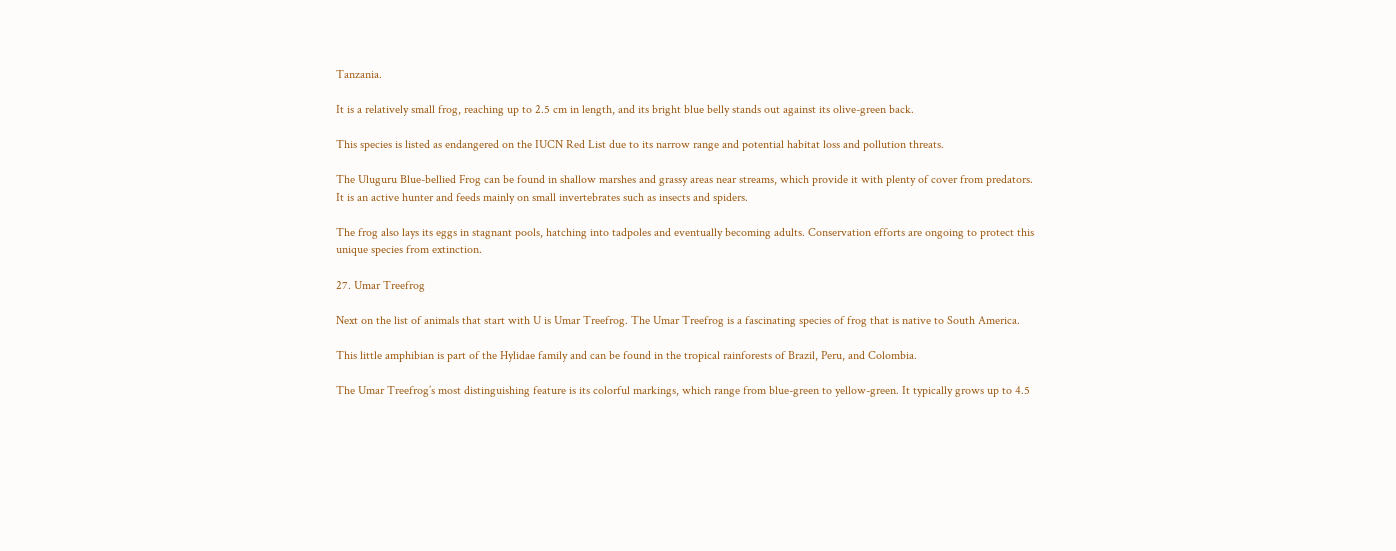Tanzania.

It is a relatively small frog, reaching up to 2.5 cm in length, and its bright blue belly stands out against its olive-green back.

This species is listed as endangered on the IUCN Red List due to its narrow range and potential habitat loss and pollution threats.

The Uluguru Blue-bellied Frog can be found in shallow marshes and grassy areas near streams, which provide it with plenty of cover from predators. It is an active hunter and feeds mainly on small invertebrates such as insects and spiders.

The frog also lays its eggs in stagnant pools, hatching into tadpoles and eventually becoming adults. Conservation efforts are ongoing to protect this unique species from extinction.

27. Umar Treefrog

Next on the list of animals that start with U is Umar Treefrog. The Umar Treefrog is a fascinating species of frog that is native to South America.

This little amphibian is part of the Hylidae family and can be found in the tropical rainforests of Brazil, Peru, and Colombia.

The Umar Treefrog’s most distinguishing feature is its colorful markings, which range from blue-green to yellow-green. It typically grows up to 4.5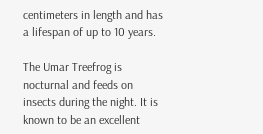centimeters in length and has a lifespan of up to 10 years.

The Umar Treefrog is nocturnal and feeds on insects during the night. It is known to be an excellent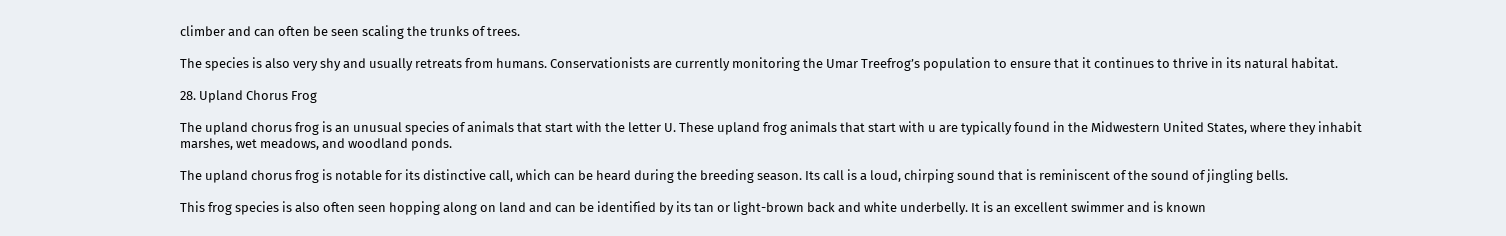climber and can often be seen scaling the trunks of trees.

The species is also very shy and usually retreats from humans. Conservationists are currently monitoring the Umar Treefrog’s population to ensure that it continues to thrive in its natural habitat.

28. Upland Chorus Frog

The upland chorus frog is an unusual species of animals that start with the letter U. These upland frog animals that start with u are typically found in the Midwestern United States, where they inhabit marshes, wet meadows, and woodland ponds.

The upland chorus frog is notable for its distinctive call, which can be heard during the breeding season. Its call is a loud, chirping sound that is reminiscent of the sound of jingling bells.

This frog species is also often seen hopping along on land and can be identified by its tan or light-brown back and white underbelly. It is an excellent swimmer and is known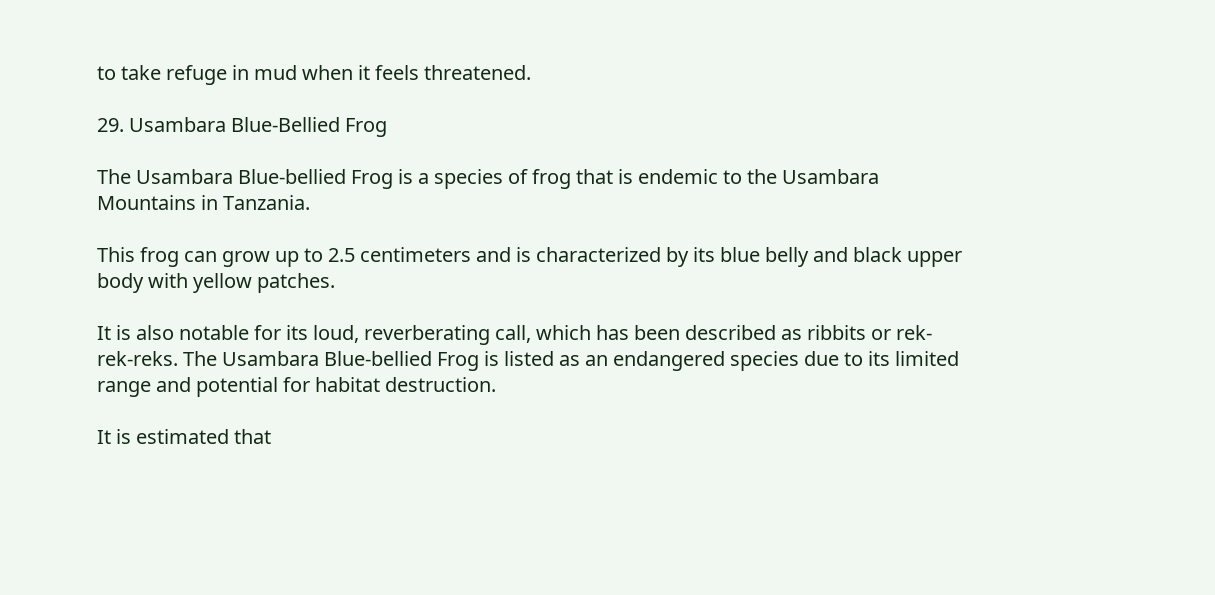to take refuge in mud when it feels threatened.

29. Usambara Blue-Bellied Frog

The Usambara Blue-bellied Frog is a species of frog that is endemic to the Usambara Mountains in Tanzania.

This frog can grow up to 2.5 centimeters and is characterized by its blue belly and black upper body with yellow patches.

It is also notable for its loud, reverberating call, which has been described as ribbits or rek-rek-reks. The Usambara Blue-bellied Frog is listed as an endangered species due to its limited range and potential for habitat destruction.

It is estimated that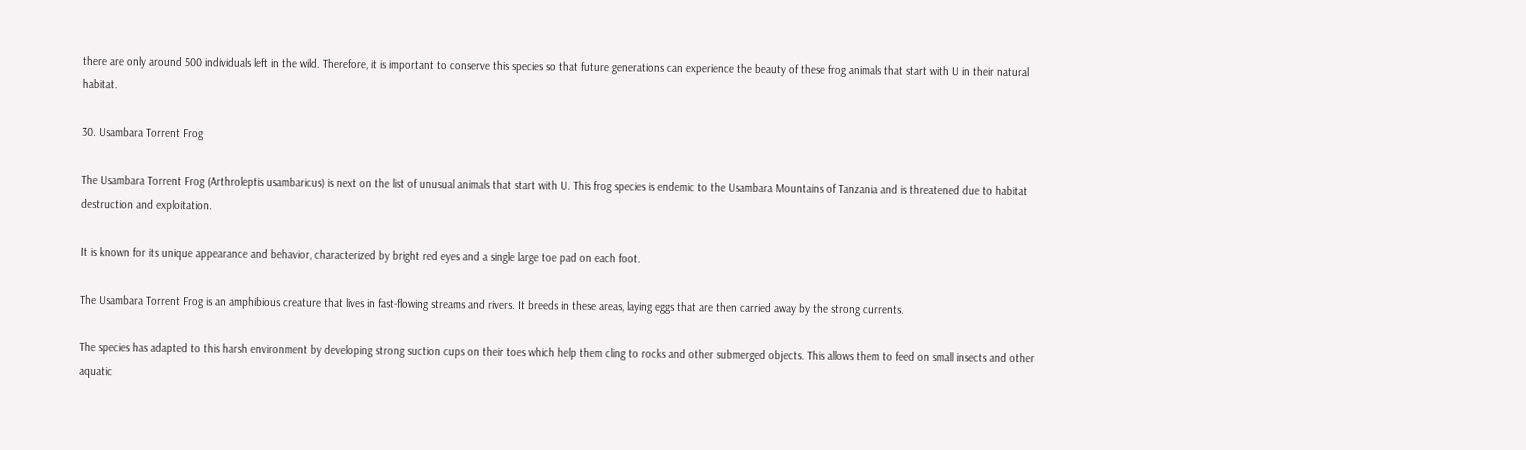there are only around 500 individuals left in the wild. Therefore, it is important to conserve this species so that future generations can experience the beauty of these frog animals that start with U in their natural habitat.

30. Usambara Torrent Frog

The Usambara Torrent Frog (Arthroleptis usambaricus) is next on the list of unusual animals that start with U. This frog species is endemic to the Usambara Mountains of Tanzania and is threatened due to habitat destruction and exploitation.

It is known for its unique appearance and behavior, characterized by bright red eyes and a single large toe pad on each foot.

The Usambara Torrent Frog is an amphibious creature that lives in fast-flowing streams and rivers. It breeds in these areas, laying eggs that are then carried away by the strong currents.

The species has adapted to this harsh environment by developing strong suction cups on their toes which help them cling to rocks and other submerged objects. This allows them to feed on small insects and other aquatic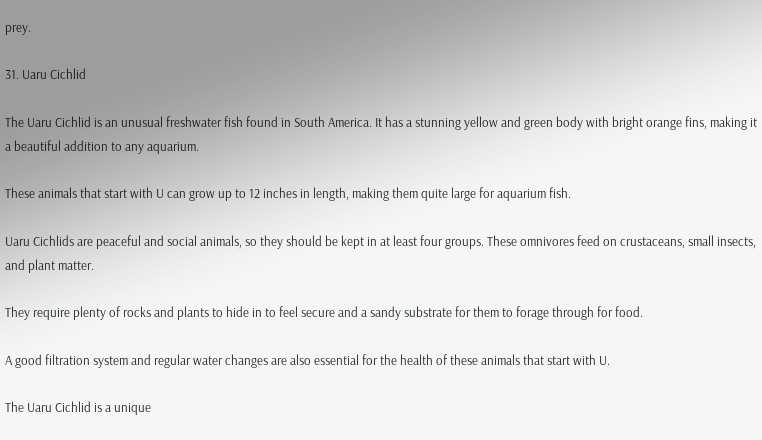prey.

31. Uaru Cichlid

The Uaru Cichlid is an unusual freshwater fish found in South America. It has a stunning yellow and green body with bright orange fins, making it a beautiful addition to any aquarium.

These animals that start with U can grow up to 12 inches in length, making them quite large for aquarium fish.

Uaru Cichlids are peaceful and social animals, so they should be kept in at least four groups. These omnivores feed on crustaceans, small insects, and plant matter.

They require plenty of rocks and plants to hide in to feel secure and a sandy substrate for them to forage through for food.

A good filtration system and regular water changes are also essential for the health of these animals that start with U.

The Uaru Cichlid is a unique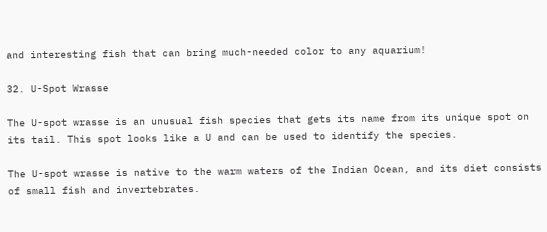and interesting fish that can bring much-needed color to any aquarium!

32. U-Spot Wrasse

The U-spot wrasse is an unusual fish species that gets its name from its unique spot on its tail. This spot looks like a U and can be used to identify the species.

The U-spot wrasse is native to the warm waters of the Indian Ocean, and its diet consists of small fish and invertebrates.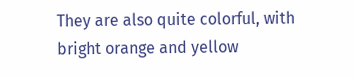They are also quite colorful, with bright orange and yellow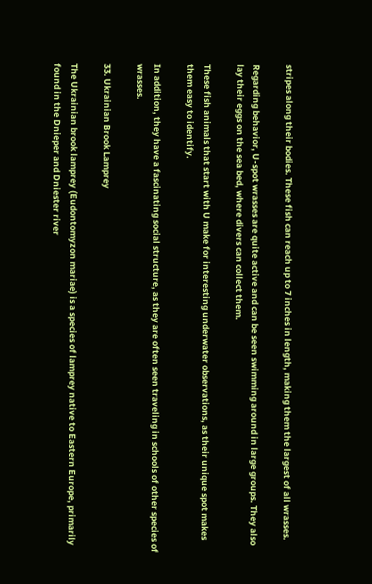stripes along their bodies. These fish can reach up to 7 inches in length, making them the largest of all wrasses.

Regarding behavior, U-spot wrasses are quite active and can be seen swimming around in large groups. They also lay their eggs on the sea bed, where divers can collect them.

These fish animals that start with U make for interesting underwater observations, as their unique spot makes them easy to identify.

In addition, they have a fascinating social structure, as they are often seen traveling in schools of other species of wrasses.

33. Ukrainian Brook Lamprey

The Ukrainian brook lamprey (Eudontomyzon mariae) is a species of lamprey native to Eastern Europe, primarily found in the Dnieper and Dniester river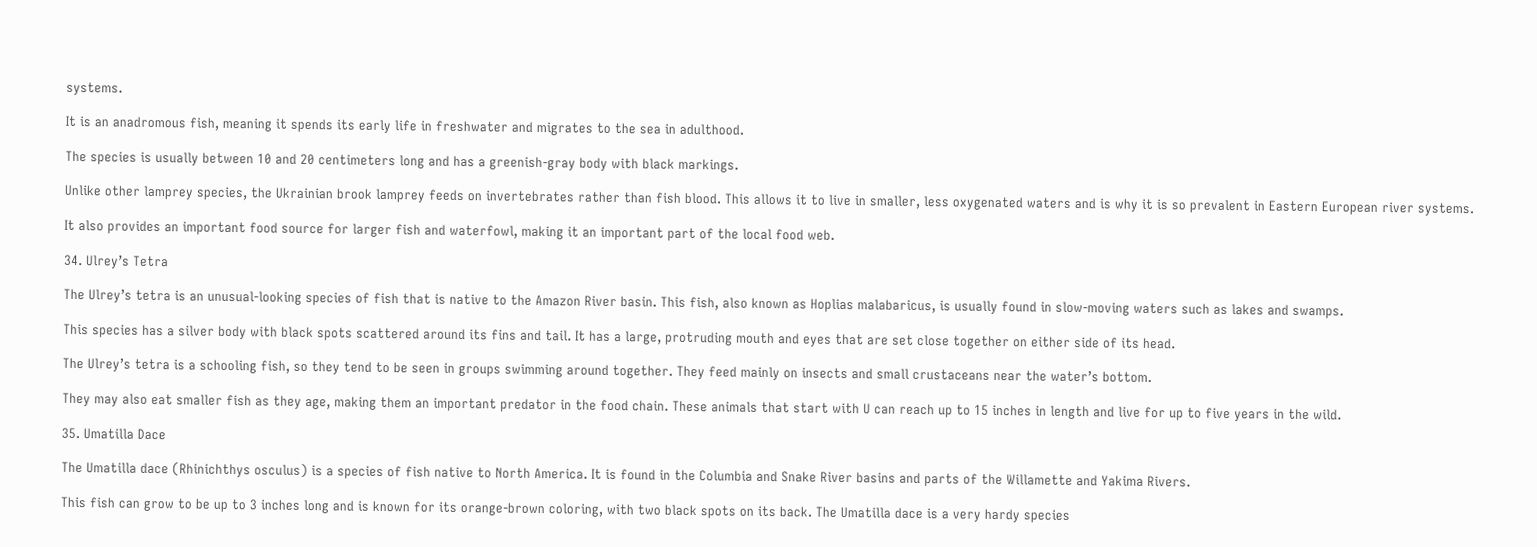systems.

It is an anadromous fish, meaning it spends its early life in freshwater and migrates to the sea in adulthood.

The species is usually between 10 and 20 centimeters long and has a greenish-gray body with black markings.

Unlike other lamprey species, the Ukrainian brook lamprey feeds on invertebrates rather than fish blood. This allows it to live in smaller, less oxygenated waters and is why it is so prevalent in Eastern European river systems.

It also provides an important food source for larger fish and waterfowl, making it an important part of the local food web.

34. Ulrey’s Tetra

The Ulrey’s tetra is an unusual-looking species of fish that is native to the Amazon River basin. This fish, also known as Hoplias malabaricus, is usually found in slow-moving waters such as lakes and swamps.

This species has a silver body with black spots scattered around its fins and tail. It has a large, protruding mouth and eyes that are set close together on either side of its head.

The Ulrey’s tetra is a schooling fish, so they tend to be seen in groups swimming around together. They feed mainly on insects and small crustaceans near the water’s bottom.

They may also eat smaller fish as they age, making them an important predator in the food chain. These animals that start with U can reach up to 15 inches in length and live for up to five years in the wild.

35. Umatilla Dace

The Umatilla dace (Rhinichthys osculus) is a species of fish native to North America. It is found in the Columbia and Snake River basins and parts of the Willamette and Yakima Rivers.

This fish can grow to be up to 3 inches long and is known for its orange-brown coloring, with two black spots on its back. The Umatilla dace is a very hardy species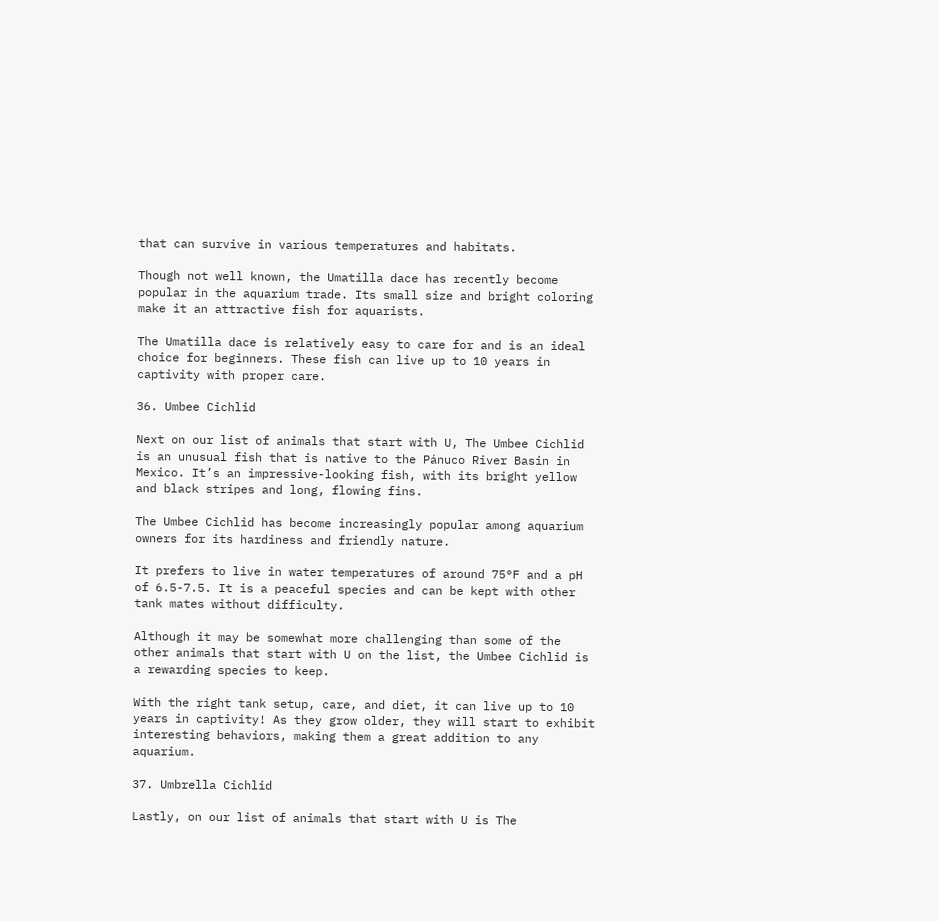that can survive in various temperatures and habitats.

Though not well known, the Umatilla dace has recently become popular in the aquarium trade. Its small size and bright coloring make it an attractive fish for aquarists.

The Umatilla dace is relatively easy to care for and is an ideal choice for beginners. These fish can live up to 10 years in captivity with proper care.

36. Umbee Cichlid

Next on our list of animals that start with U, The Umbee Cichlid is an unusual fish that is native to the Pánuco River Basin in Mexico. It’s an impressive-looking fish, with its bright yellow and black stripes and long, flowing fins.

The Umbee Cichlid has become increasingly popular among aquarium owners for its hardiness and friendly nature.

It prefers to live in water temperatures of around 75°F and a pH of 6.5-7.5. It is a peaceful species and can be kept with other tank mates without difficulty.

Although it may be somewhat more challenging than some of the other animals that start with U on the list, the Umbee Cichlid is a rewarding species to keep.

With the right tank setup, care, and diet, it can live up to 10 years in captivity! As they grow older, they will start to exhibit interesting behaviors, making them a great addition to any aquarium.

37. Umbrella Cichlid

Lastly, on our list of animals that start with U is The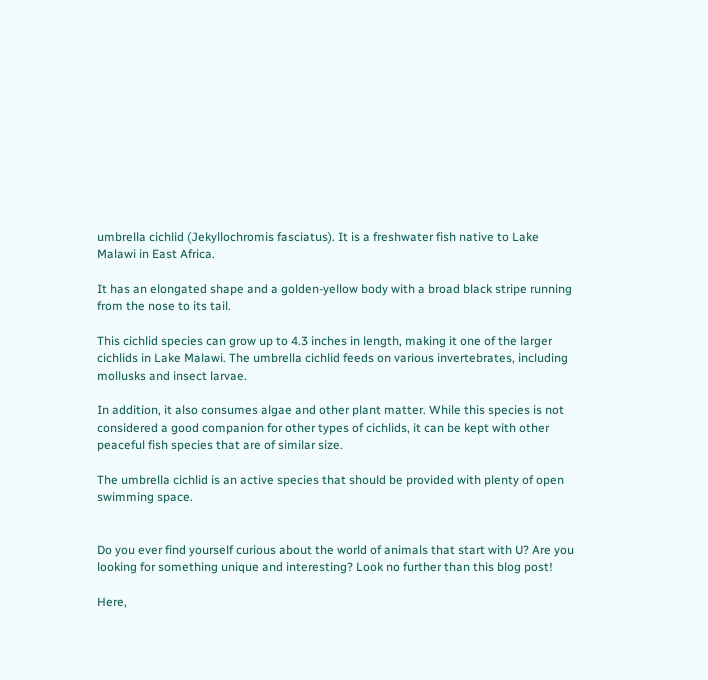umbrella cichlid (Jekyllochromis fasciatus). It is a freshwater fish native to Lake Malawi in East Africa.

It has an elongated shape and a golden-yellow body with a broad black stripe running from the nose to its tail.

This cichlid species can grow up to 4.3 inches in length, making it one of the larger cichlids in Lake Malawi. The umbrella cichlid feeds on various invertebrates, including mollusks and insect larvae.

In addition, it also consumes algae and other plant matter. While this species is not considered a good companion for other types of cichlids, it can be kept with other peaceful fish species that are of similar size.

The umbrella cichlid is an active species that should be provided with plenty of open swimming space.


Do you ever find yourself curious about the world of animals that start with U? Are you looking for something unique and interesting? Look no further than this blog post!

Here,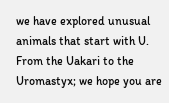we have explored unusual animals that start with U. From the Uakari to the Uromastyx; we hope you are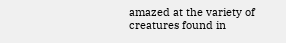amazed at the variety of creatures found in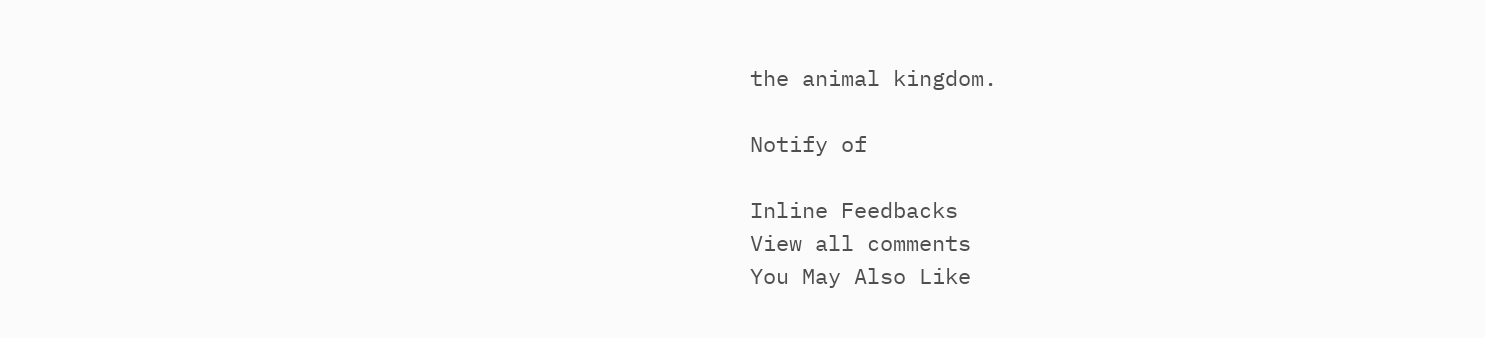the animal kingdom.

Notify of

Inline Feedbacks
View all comments
You May Also Like